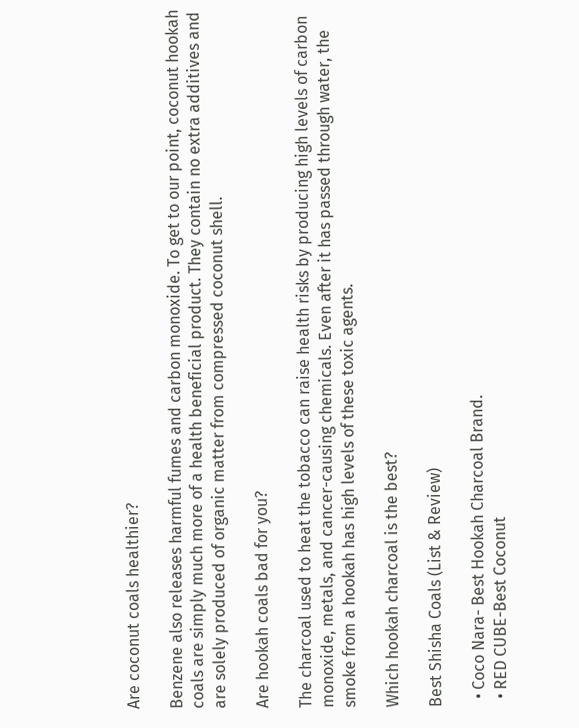Are coconut coals healthier?

Benzene also releases harmful fumes and carbon monoxide. To get to our point, coconut hookah coals are simply much more of a health beneficial product. They contain no extra additives and are solely produced of organic matter from compressed coconut shell.

Are hookah coals bad for you?

The charcoal used to heat the tobacco can raise health risks by producing high levels of carbon monoxide, metals, and cancer-causing chemicals. Even after it has passed through water, the smoke from a hookah has high levels of these toxic agents.

Which hookah charcoal is the best?

Best Shisha Coals (List & Review)

  • Coco Nara- Best Hookah Charcoal Brand.
  • RED CUBE-Best Coconut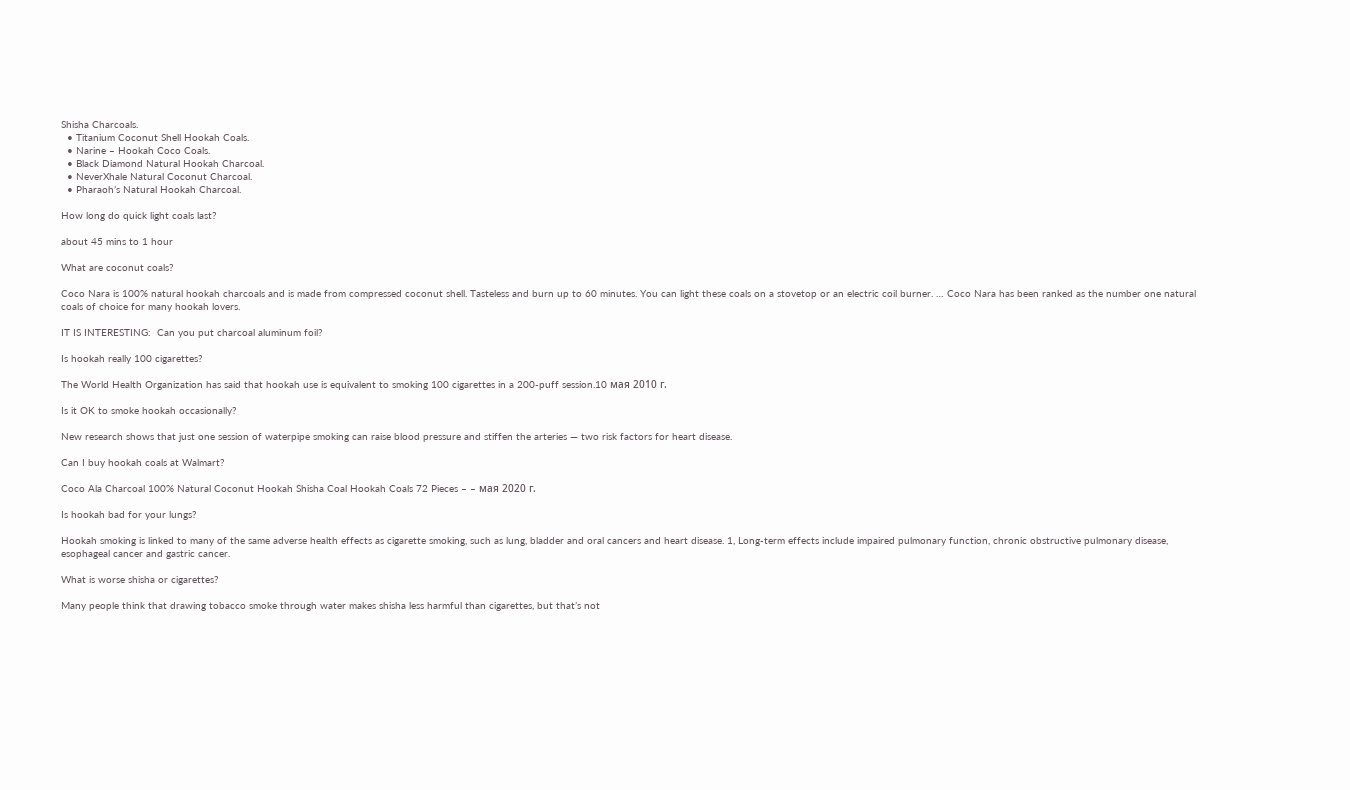Shisha Charcoals.
  • Titanium Coconut Shell Hookah Coals.
  • Narine – Hookah Coco Coals.
  • Black Diamond Natural Hookah Charcoal.
  • NeverXhale Natural Coconut Charcoal.
  • Pharaoh’s Natural Hookah Charcoal.

How long do quick light coals last?

about 45 mins to 1 hour

What are coconut coals?

Coco Nara is 100% natural hookah charcoals and is made from compressed coconut shell. Tasteless and burn up to 60 minutes. You can light these coals on a stovetop or an electric coil burner. … Coco Nara has been ranked as the number one natural coals of choice for many hookah lovers.

IT IS INTERESTING:  Can you put charcoal aluminum foil?

Is hookah really 100 cigarettes?

The World Health Organization has said that hookah use is equivalent to smoking 100 cigarettes in a 200-puff session.10 мая 2010 г.

Is it OK to smoke hookah occasionally?

New research shows that just one session of waterpipe smoking can raise blood pressure and stiffen the arteries — two risk factors for heart disease.

Can I buy hookah coals at Walmart?

Coco Ala Charcoal 100% Natural Coconut Hookah Shisha Coal Hookah Coals 72 Pieces – – мая 2020 г.

Is hookah bad for your lungs?

Hookah smoking is linked to many of the same adverse health effects as cigarette smoking, such as lung, bladder and oral cancers and heart disease. 1, Long-term effects include impaired pulmonary function, chronic obstructive pulmonary disease, esophageal cancer and gastric cancer.

What is worse shisha or cigarettes?

Many people think that drawing tobacco smoke through water makes shisha less harmful than cigarettes, but that’s not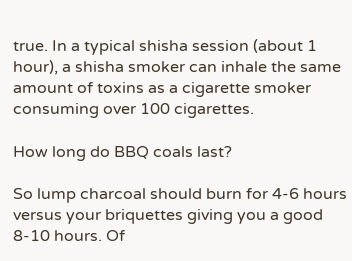true. In a typical shisha session (about 1 hour), a shisha smoker can inhale the same amount of toxins as a cigarette smoker consuming over 100 cigarettes.

How long do BBQ coals last?

So lump charcoal should burn for 4-6 hours versus your briquettes giving you a good 8-10 hours. Of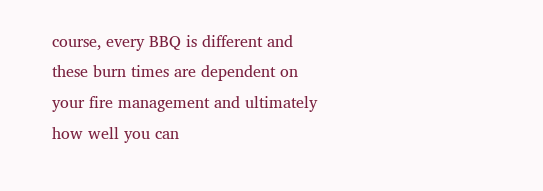course, every BBQ is different and these burn times are dependent on your fire management and ultimately how well you can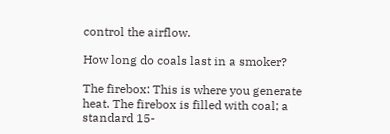control the airflow.

How long do coals last in a smoker?

The firebox: This is where you generate heat. The firebox is filled with coal; a standard 15-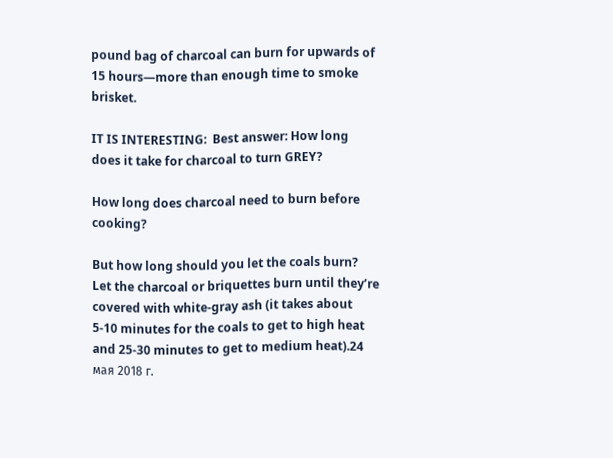pound bag of charcoal can burn for upwards of 15 hours—more than enough time to smoke brisket.

IT IS INTERESTING:  Best answer: How long does it take for charcoal to turn GREY?

How long does charcoal need to burn before cooking?

But how long should you let the coals burn? Let the charcoal or briquettes burn until they’re covered with white-gray ash (it takes about 5-10 minutes for the coals to get to high heat and 25-30 minutes to get to medium heat).24 мая 2018 г.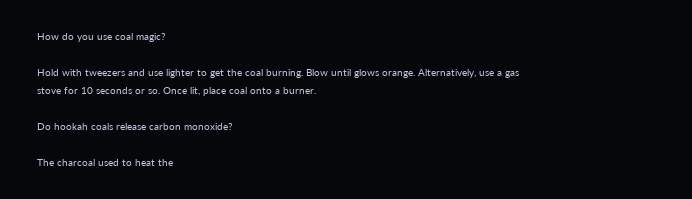How do you use coal magic?

Hold with tweezers and use lighter to get the coal burning. Blow until glows orange. Alternatively, use a gas stove for 10 seconds or so. Once lit, place coal onto a burner.

Do hookah coals release carbon monoxide?

The charcoal used to heat the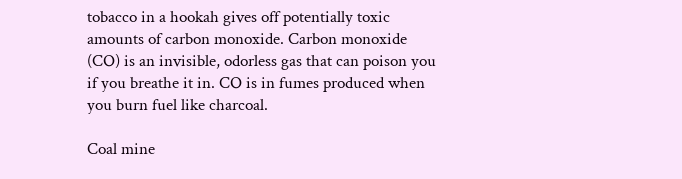tobacco in a hookah gives off potentially toxic amounts of carbon monoxide. Carbon monoxide (CO) is an invisible, odorless gas that can poison you if you breathe it in. CO is in fumes produced when you burn fuel like charcoal.

Coal mine